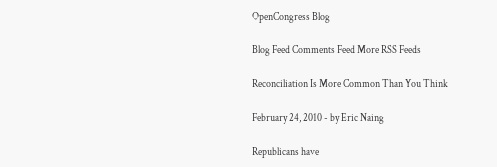OpenCongress Blog

Blog Feed Comments Feed More RSS Feeds

Reconciliation Is More Common Than You Think

February 24, 2010 - by Eric Naing

Republicans have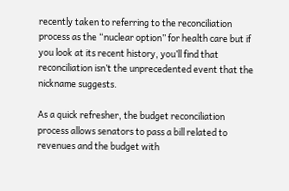recently taken to referring to the reconciliation process as the “nuclear option” for health care but if you look at its recent history, you’ll find that reconciliation isn’t the unprecedented event that the nickname suggests.

As a quick refresher, the budget reconciliation process allows senators to pass a bill related to revenues and the budget with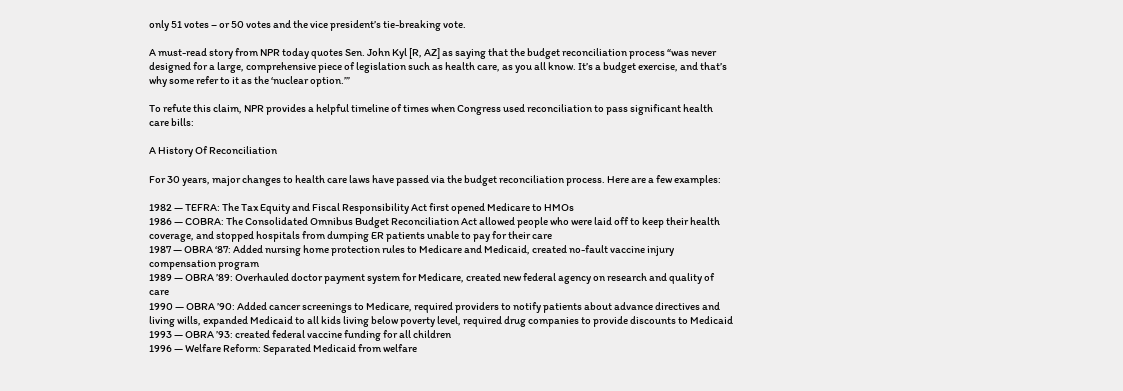only 51 votes – or 50 votes and the vice president’s tie-breaking vote.

A must-read story from NPR today quotes Sen. John Kyl [R, AZ] as saying that the budget reconciliation process “was never designed for a large, comprehensive piece of legislation such as health care, as you all know. It’s a budget exercise, and that’s why some refer to it as the ‘nuclear option.’”

To refute this claim, NPR provides a helpful timeline of times when Congress used reconciliation to pass significant health care bills:

A History Of Reconciliation

For 30 years, major changes to health care laws have passed via the budget reconciliation process. Here are a few examples:

1982 — TEFRA: The Tax Equity and Fiscal Responsibility Act first opened Medicare to HMOs
1986 — COBRA: The Consolidated Omnibus Budget Reconciliation Act allowed people who were laid off to keep their health coverage, and stopped hospitals from dumping ER patients unable to pay for their care
1987 — OBRA ‘87: Added nursing home protection rules to Medicare and Medicaid, created no-fault vaccine injury compensation program
1989 — OBRA ’89: Overhauled doctor payment system for Medicare, created new federal agency on research and quality of care
1990 — OBRA ’90: Added cancer screenings to Medicare, required providers to notify patients about advance directives and living wills, expanded Medicaid to all kids living below poverty level, required drug companies to provide discounts to Medicaid
1993 — OBRA ’93: created federal vaccine funding for all children
1996 — Welfare Reform: Separated Medicaid from welfare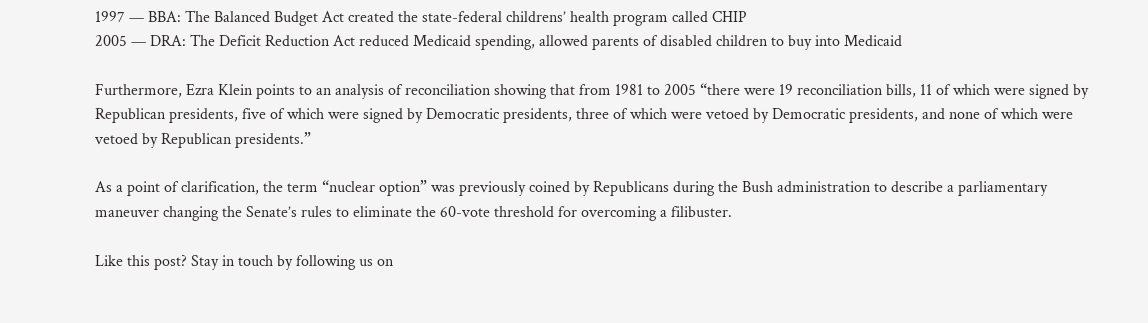1997 — BBA: The Balanced Budget Act created the state-federal childrens’ health program called CHIP
2005 — DRA: The Deficit Reduction Act reduced Medicaid spending, allowed parents of disabled children to buy into Medicaid

Furthermore, Ezra Klein points to an analysis of reconciliation showing that from 1981 to 2005 “there were 19 reconciliation bills, 11 of which were signed by Republican presidents, five of which were signed by Democratic presidents, three of which were vetoed by Democratic presidents, and none of which were vetoed by Republican presidents.”

As a point of clarification, the term “nuclear option” was previously coined by Republicans during the Bush administration to describe a parliamentary maneuver changing the Senate’s rules to eliminate the 60-vote threshold for overcoming a filibuster.

Like this post? Stay in touch by following us on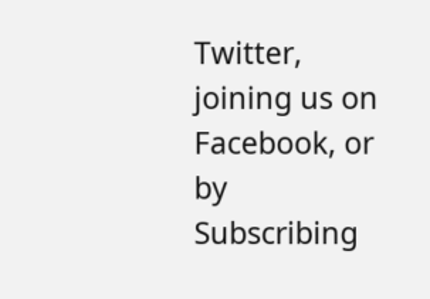Twitter, joining us on Facebook, or by Subscribing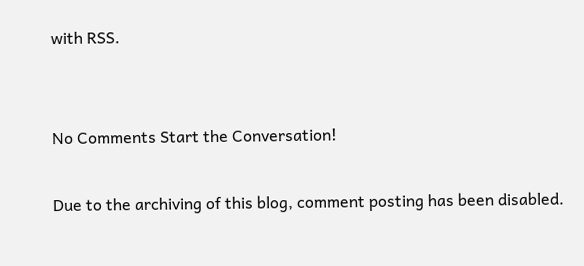with RSS.


No Comments Start the Conversation!

Due to the archiving of this blog, comment posting has been disabled.